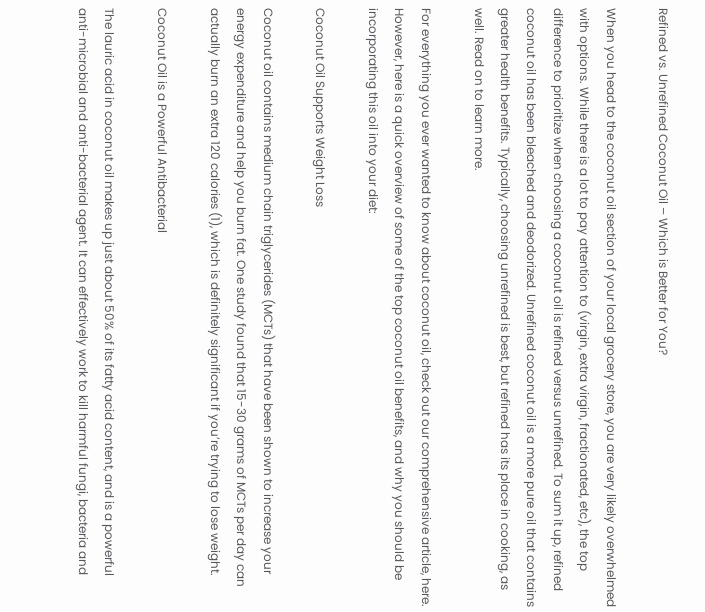Refined vs. Unrefined Coconut Oil – Which is Better for You?

When you head to the coconut oil section of your local grocery store, you are very likely overwhelmed with options. While there is a lot to pay attention to (virgin, extra virgin, fractionated, etc), the top difference to prioritize when choosing a coconut oil is refined versus unrefined. To sum it up, refined coconut oil has been bleached and deodorized. Unrefined coconut oil is a more pure oil that contains greater health benefits. Typically, choosing unrefined is best, but refined has its place in cooking, as well. Read on to learn more.

For everything you ever wanted to know about coconut oil, check out our comprehensive article, here. However, here is a quick overview of some of the top coconut oil benefits, and why you should be incorporating this oil into your diet:

Coconut Oil Supports Weight Loss

Coconut oil contains medium chain triglycerides (MCTs) that have been shown to increase your energy expenditure and help you burn fat. One study found that 15-30 grams of MCTs per day can actually burn an extra 120 calories (1), which is definitely significant if you’re trying to lose weight.

Coconut Oil is a Powerful Antibacterial

The lauric acid in coconut oil makes up just about 50% of its fatty acid content, and is a powerful anti-microbial and anti-bacterial agent. It can effectively work to kill harmful fungi, bacteria and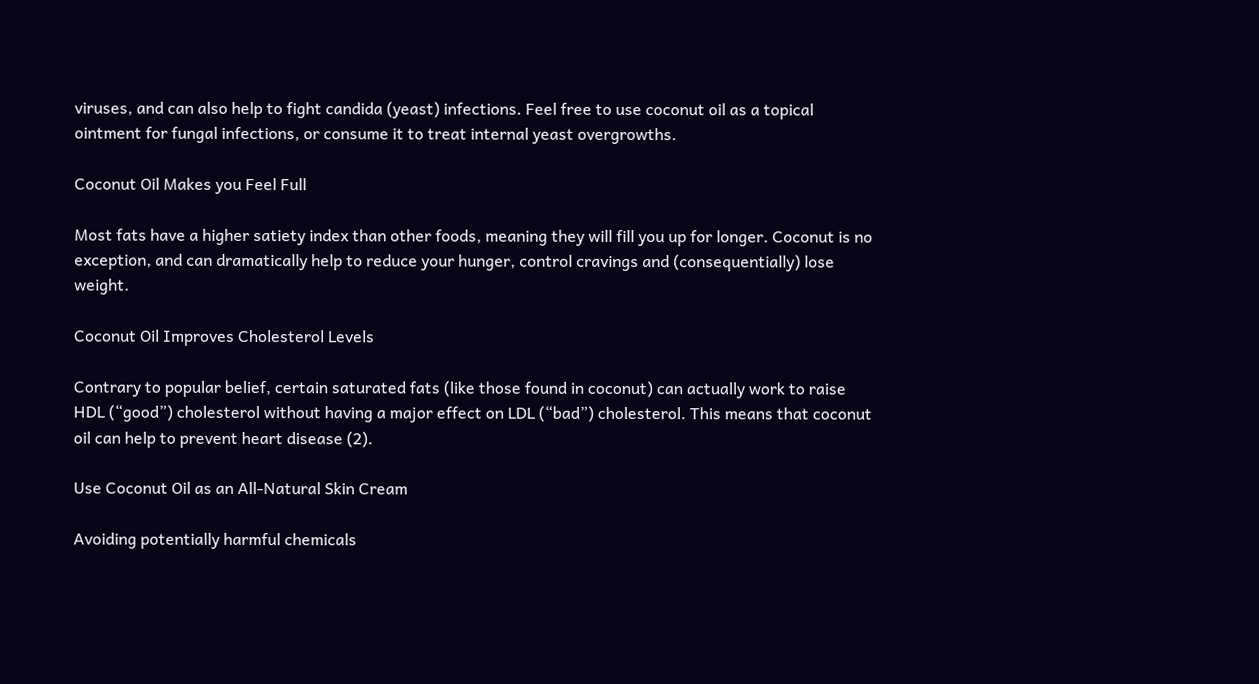viruses, and can also help to fight candida (yeast) infections. Feel free to use coconut oil as a topical ointment for fungal infections, or consume it to treat internal yeast overgrowths.

Coconut Oil Makes you Feel Full

Most fats have a higher satiety index than other foods, meaning they will fill you up for longer. Coconut is no exception, and can dramatically help to reduce your hunger, control cravings and (consequentially) lose weight.

Coconut Oil Improves Cholesterol Levels

Contrary to popular belief, certain saturated fats (like those found in coconut) can actually work to raise HDL (“good”) cholesterol without having a major effect on LDL (“bad”) cholesterol. This means that coconut oil can help to prevent heart disease (2).

Use Coconut Oil as an All-Natural Skin Cream

Avoiding potentially harmful chemicals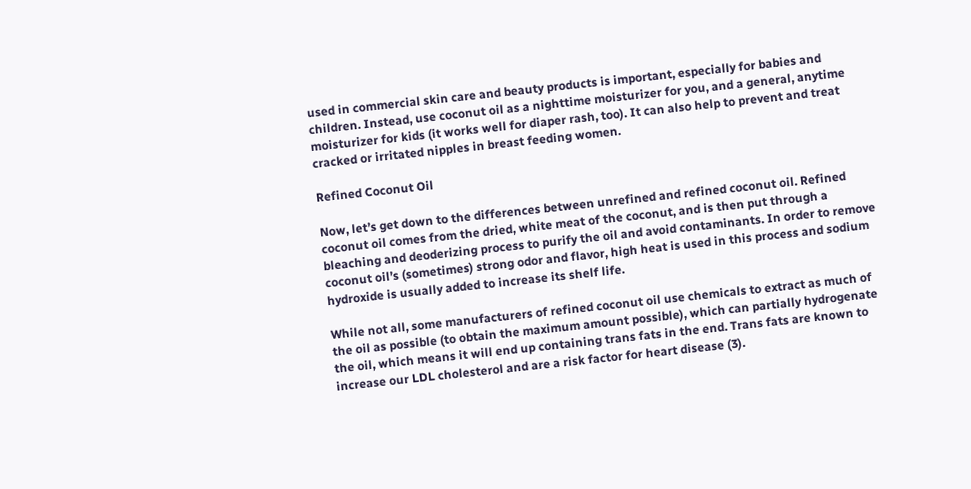used in commercial skin care and beauty products is important, especially for babies and children. Instead, use coconut oil as a nighttime moisturizer for you, and a general, anytime moisturizer for kids (it works well for diaper rash, too). It can also help to prevent and treat cracked or irritated nipples in breast feeding women.

Refined Coconut Oil

Now, let’s get down to the differences between unrefined and refined coconut oil. Refined coconut oil comes from the dried, white meat of the coconut, and is then put through a bleaching and deoderizing process to purify the oil and avoid contaminants. In order to remove coconut oil’s (sometimes) strong odor and flavor, high heat is used in this process and sodium hydroxide is usually added to increase its shelf life.

While not all, some manufacturers of refined coconut oil use chemicals to extract as much of the oil as possible (to obtain the maximum amount possible), which can partially hydrogenate the oil, which means it will end up containing trans fats in the end. Trans fats are known to increase our LDL cholesterol and are a risk factor for heart disease (3).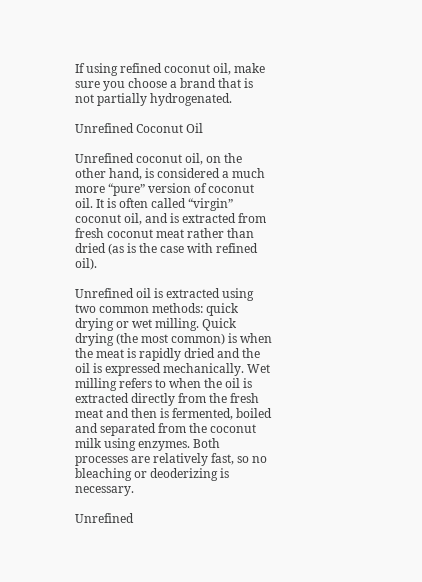If using refined coconut oil, make sure you choose a brand that is not partially hydrogenated.

Unrefined Coconut Oil

Unrefined coconut oil, on the other hand, is considered a much more “pure” version of coconut oil. It is often called “virgin” coconut oil, and is extracted from fresh coconut meat rather than dried (as is the case with refined oil).

Unrefined oil is extracted using two common methods: quick drying or wet milling. Quick drying (the most common) is when the meat is rapidly dried and the oil is expressed mechanically. Wet milling refers to when the oil is extracted directly from the fresh meat and then is fermented, boiled and separated from the coconut milk using enzymes. Both processes are relatively fast, so no bleaching or deoderizing is necessary.

Unrefined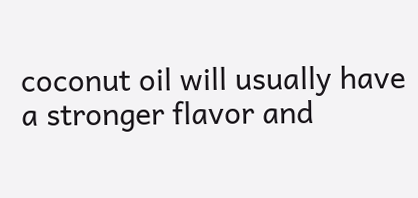coconut oil will usually have a stronger flavor and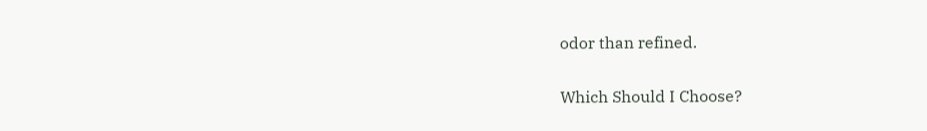odor than refined.

Which Should I Choose?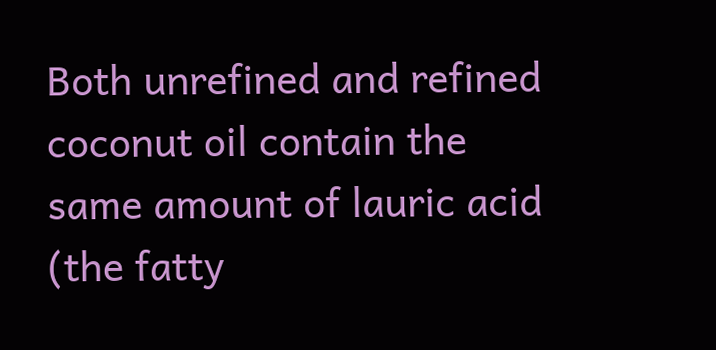Both unrefined and refined coconut oil contain the same amount of lauric acid (the fatty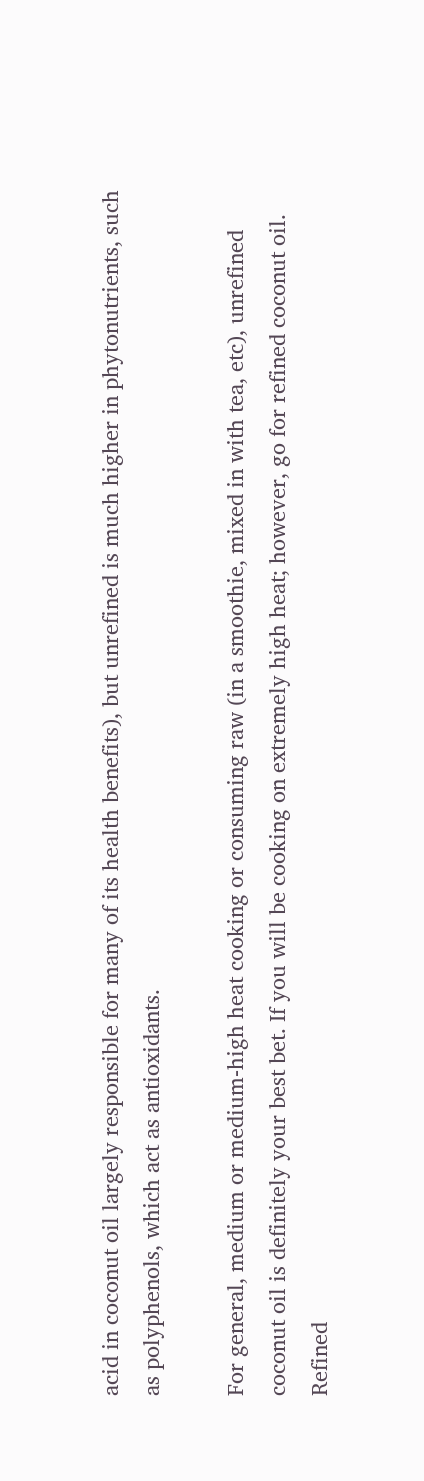acid in coconut oil largely responsible for many of its health benefits), but unrefined is much higher in phytonutrients, such as polyphenols, which act as antioxidants.

For general, medium or medium-high heat cooking or consuming raw (in a smoothie, mixed in with tea, etc), unrefined coconut oil is definitely your best bet. If you will be cooking on extremely high heat; however, go for refined coconut oil. Refined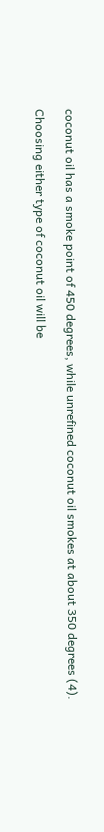coconut oil has a smoke point of 450 degrees, while unrefined coconut oil smokes at about 350 degrees (4).

Choosing either type of coconut oil will be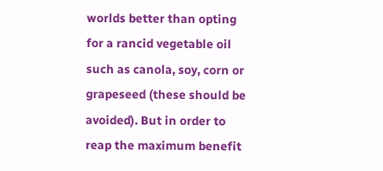worlds better than opting for a rancid vegetable oil such as canola, soy, corn or grapeseed (these should be avoided). But in order to reap the maximum benefit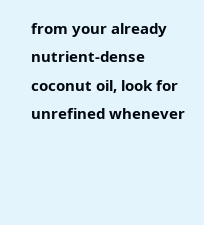from your already nutrient-dense coconut oil, look for unrefined whenever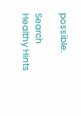possible.

Search Healthy Hints